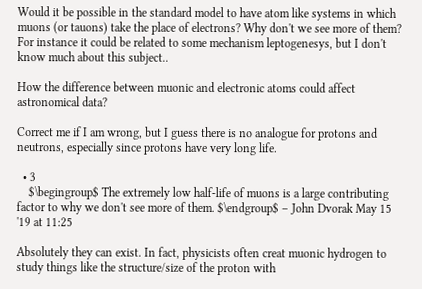Would it be possible in the standard model to have atom like systems in which muons (or tauons) take the place of electrons? Why don't we see more of them? For instance it could be related to some mechanism leptogenesys, but I don't know much about this subject..

How the difference between muonic and electronic atoms could affect astronomical data?

Correct me if I am wrong, but I guess there is no analogue for protons and neutrons, especially since protons have very long life.

  • 3
    $\begingroup$ The extremely low half-life of muons is a large contributing factor to why we don't see more of them. $\endgroup$ – John Dvorak May 15 '19 at 11:25

Absolutely they can exist. In fact, physicists often creat muonic hydrogen to study things like the structure/size of the proton with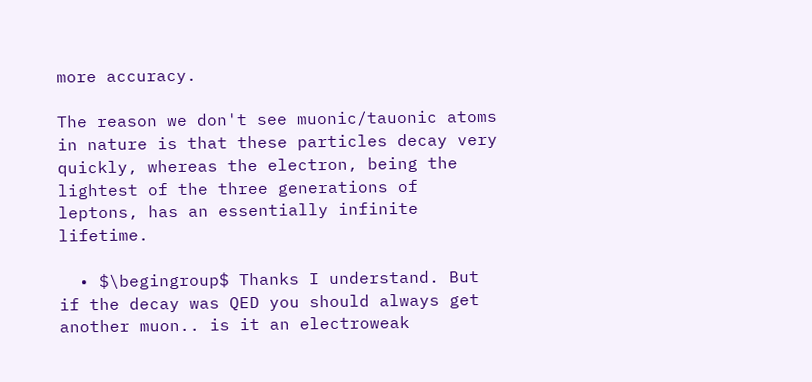more accuracy.

The reason we don't see muonic/tauonic atoms in nature is that these particles decay very quickly, whereas the electron, being the lightest of the three generations of leptons, has an essentially infinite lifetime.

  • $\begingroup$ Thanks I understand. But if the decay was QED you should always get another muon.. is it an electroweak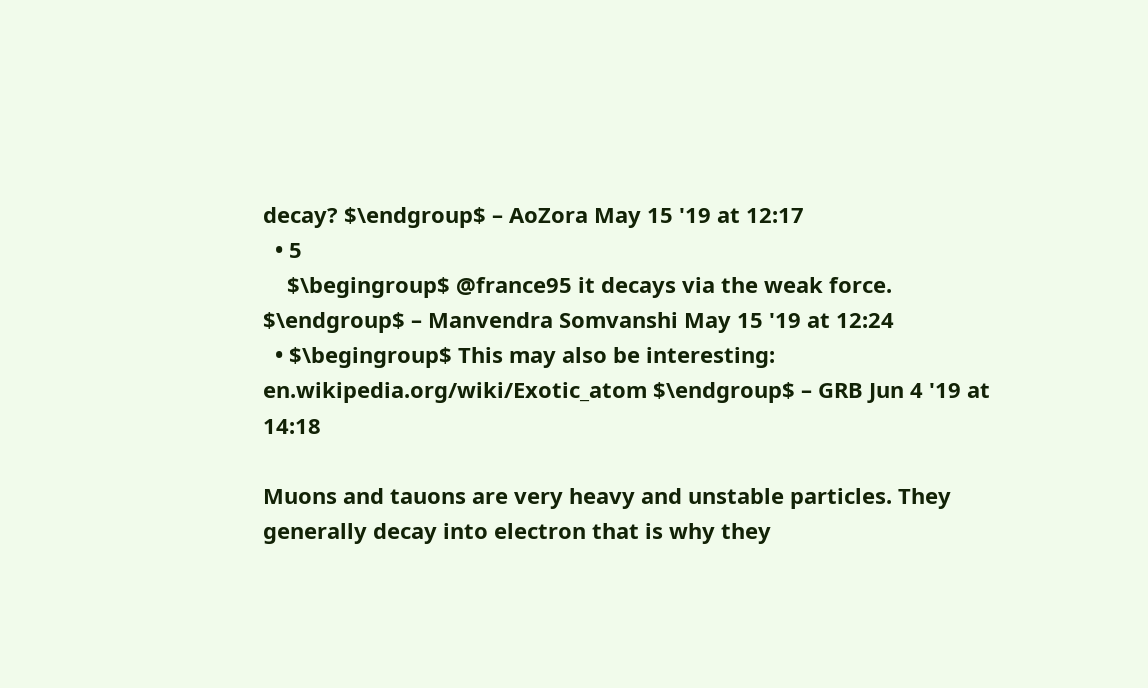decay? $\endgroup$ – AoZora May 15 '19 at 12:17
  • 5
    $\begingroup$ @france95 it decays via the weak force. $\endgroup$ – Manvendra Somvanshi May 15 '19 at 12:24
  • $\begingroup$ This may also be interesting: en.wikipedia.org/wiki/Exotic_atom $\endgroup$ – GRB Jun 4 '19 at 14:18

Muons and tauons are very heavy and unstable particles. They generally decay into electron that is why they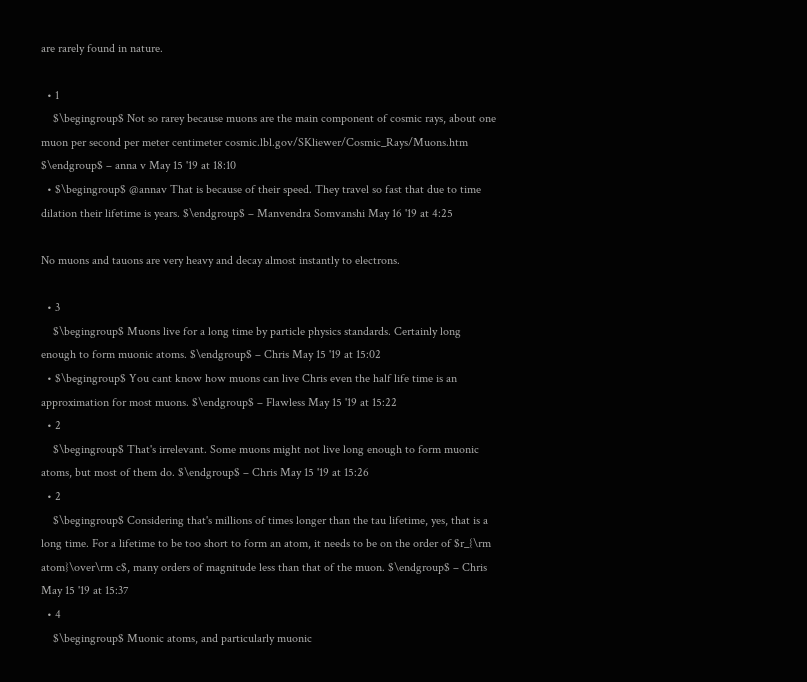are rarely found in nature.

  • 1
    $\begingroup$ Not so rarey because muons are the main component of cosmic rays, about one muon per second per meter centimeter cosmic.lbl.gov/SKliewer/Cosmic_Rays/Muons.htm $\endgroup$ – anna v May 15 '19 at 18:10
  • $\begingroup$ @annav That is because of their speed. They travel so fast that due to time dilation their lifetime is years. $\endgroup$ – Manvendra Somvanshi May 16 '19 at 4:25

No muons and tauons are very heavy and decay almost instantly to electrons.

  • 3
    $\begingroup$ Muons live for a long time by particle physics standards. Certainly long enough to form muonic atoms. $\endgroup$ – Chris May 15 '19 at 15:02
  • $\begingroup$ You cant know how muons can live Chris even the half life time is an approximation for most muons. $\endgroup$ – Flawless May 15 '19 at 15:22
  • 2
    $\begingroup$ That's irrelevant. Some muons might not live long enough to form muonic atoms, but most of them do. $\endgroup$ – Chris May 15 '19 at 15:26
  • 2
    $\begingroup$ Considering that's millions of times longer than the tau lifetime, yes, that is a long time. For a lifetime to be too short to form an atom, it needs to be on the order of $r_{\rm atom}\over\rm c$, many orders of magnitude less than that of the muon. $\endgroup$ – Chris May 15 '19 at 15:37
  • 4
    $\begingroup$ Muonic atoms, and particularly muonic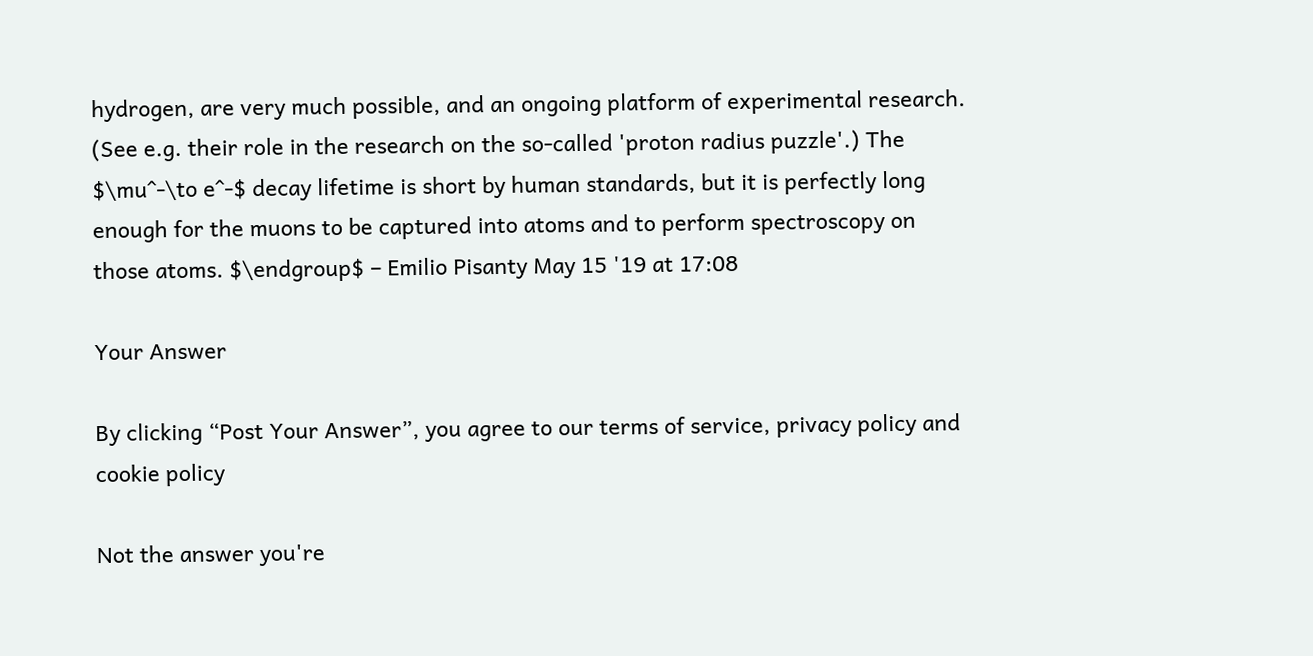hydrogen, are very much possible, and an ongoing platform of experimental research. (See e.g. their role in the research on the so-called 'proton radius puzzle'.) The $\mu^-\to e^-$ decay lifetime is short by human standards, but it is perfectly long enough for the muons to be captured into atoms and to perform spectroscopy on those atoms. $\endgroup$ – Emilio Pisanty May 15 '19 at 17:08

Your Answer

By clicking “Post Your Answer”, you agree to our terms of service, privacy policy and cookie policy

Not the answer you're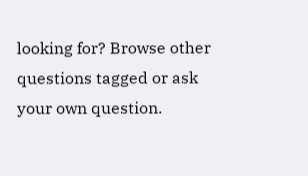looking for? Browse other questions tagged or ask your own question.